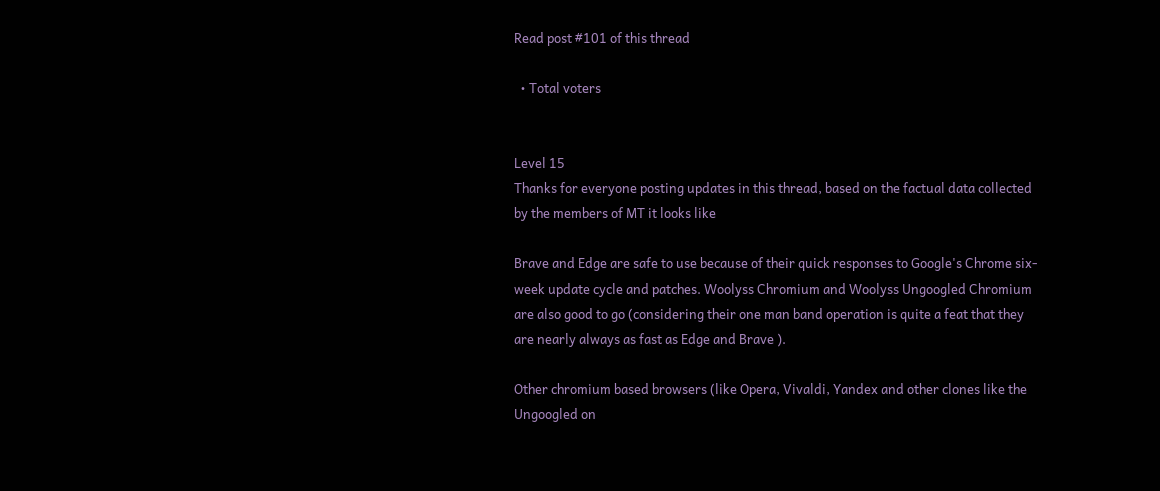Read post #101 of this thread

  • Total voters


Level 15
Thanks for everyone posting updates in this thread, based on the factual data collected by the members of MT it looks like

Brave and Edge are safe to use because of their quick responses to Google's Chrome six-week update cycle and patches. Woolyss Chromium and Woolyss Ungoogled Chromium are also good to go (considering their one man band operation is quite a feat that they are nearly always as fast as Edge and Brave ).

Other chromium based browsers (like Opera, Vivaldi, Yandex and other clones like the Ungoogled on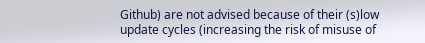Github) are not advised because of their (s)low update cycles (increasing the risk of misuse of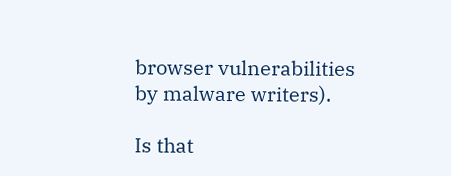browser vulnerabilities by malware writers).

Is that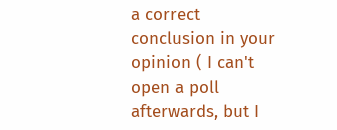a correct conclusion in your opinion ( I can't open a poll afterwards, but I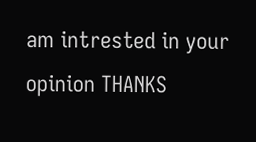am intrested in your opinion THANKS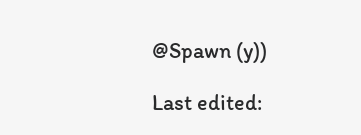@Spawn (y))

Last edited: